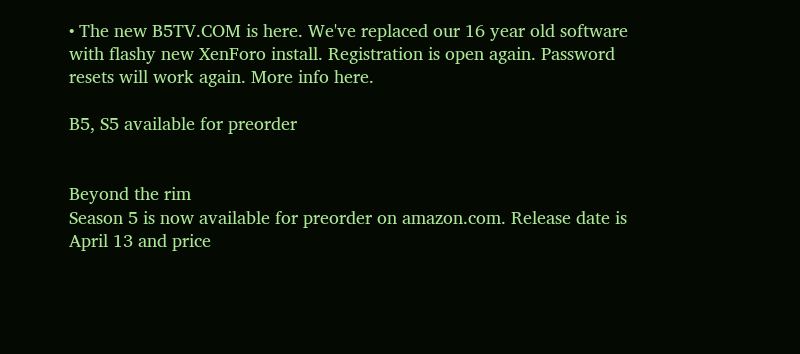• The new B5TV.COM is here. We've replaced our 16 year old software with flashy new XenForo install. Registration is open again. Password resets will work again. More info here.

B5, S5 available for preorder


Beyond the rim
Season 5 is now available for preorder on amazon.com. Release date is April 13 and price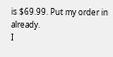is $69.99. Put my order in already.
I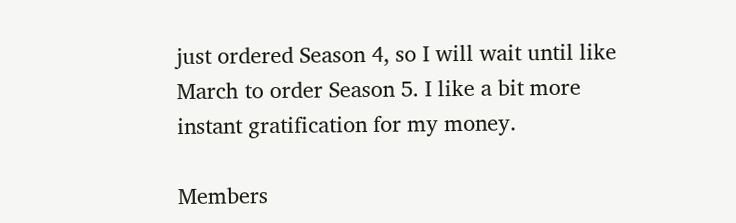just ordered Season 4, so I will wait until like March to order Season 5. I like a bit more instant gratification for my money.

Members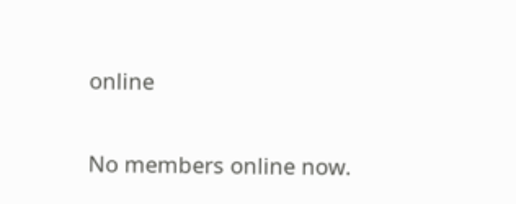online

No members online now.